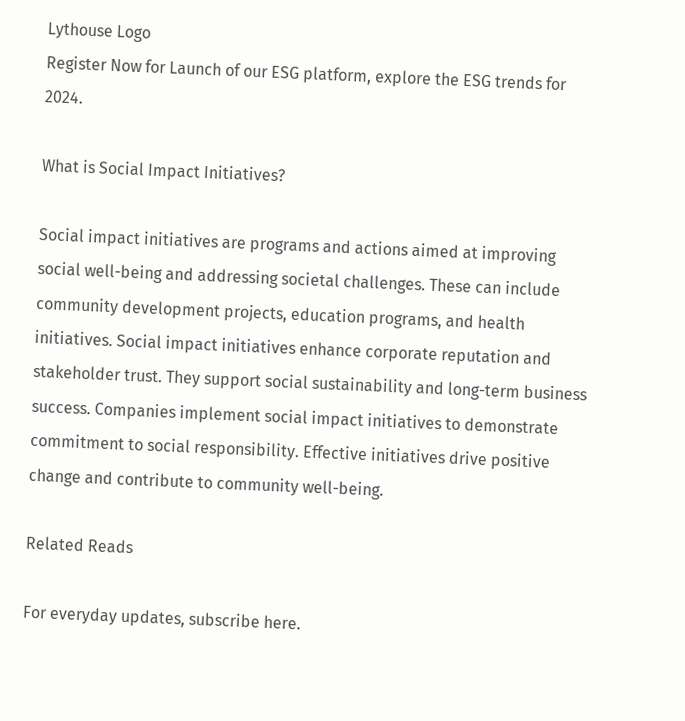Lythouse Logo
Register Now for Launch of our ESG platform, explore the ESG trends for 2024.

What is Social Impact Initiatives?

Social impact initiatives are programs and actions aimed at improving social well-being and addressing societal challenges. These can include community development projects, education programs, and health initiatives. Social impact initiatives enhance corporate reputation and stakeholder trust. They support social sustainability and long-term business success. Companies implement social impact initiatives to demonstrate commitment to social responsibility. Effective initiatives drive positive change and contribute to community well-being.

Related Reads

For everyday updates, subscribe here.